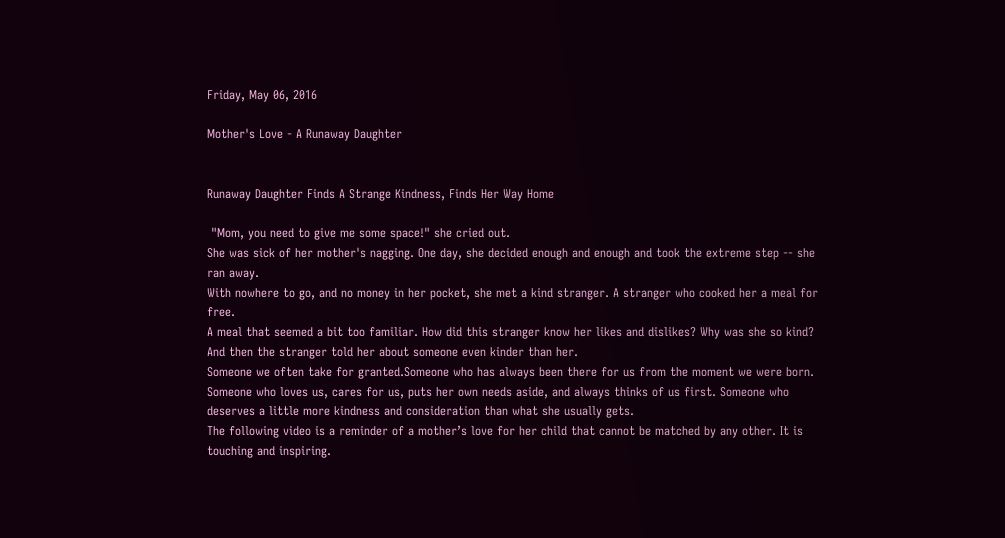Friday, May 06, 2016

Mother's Love - A Runaway Daughter


Runaway Daughter Finds A Strange Kindness, Finds Her Way Home

 "Mom, you need to give me some space!" she cried out.
She was sick of her mother's nagging. One day, she decided enough and enough and took the extreme step -- she ran away.
With nowhere to go, and no money in her pocket, she met a kind stranger. A stranger who cooked her a meal for free.
A meal that seemed a bit too familiar. How did this stranger know her likes and dislikes? Why was she so kind?
And then the stranger told her about someone even kinder than her.
Someone we often take for granted.Someone who has always been there for us from the moment we were born. Someone who loves us, cares for us, puts her own needs aside, and always thinks of us first. Someone who deserves a little more kindness and consideration than what she usually gets.
The following video is a reminder of a mother’s love for her child that cannot be matched by any other. It is touching and inspiring.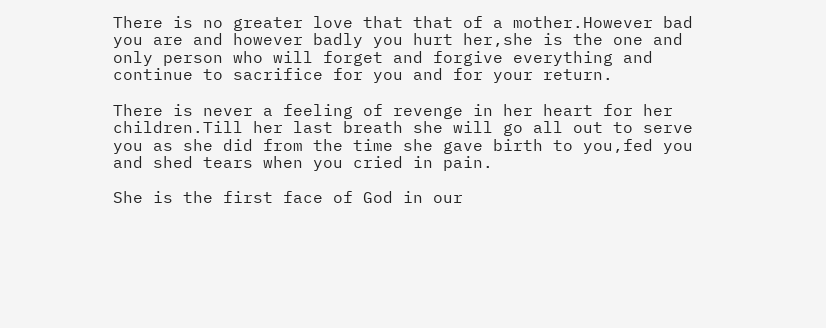There is no greater love that that of a mother.However bad you are and however badly you hurt her,she is the one and only person who will forget and forgive everything and continue to sacrifice for you and for your return.

There is never a feeling of revenge in her heart for her children.Till her last breath she will go all out to serve you as she did from the time she gave birth to you,fed you and shed tears when you cried in pain.

She is the first face of God in our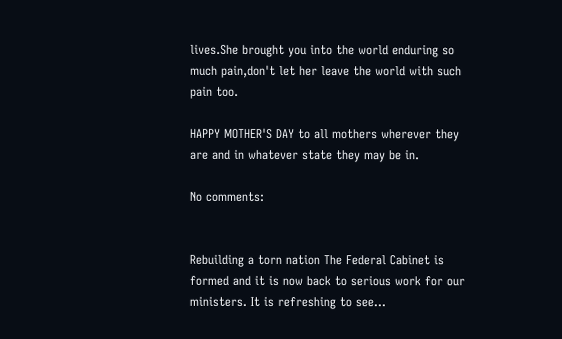lives.She brought you into the world enduring so much pain,don't let her leave the world with such pain too.

HAPPY MOTHER'S DAY to all mothers wherever they are and in whatever state they may be in.

No comments:


Rebuilding a torn nation The Federal Cabinet is formed and it is now back to serious work for our ministers. It is refreshing to see...